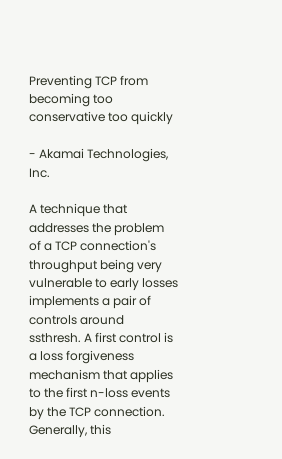Preventing TCP from becoming too conservative too quickly

- Akamai Technologies, Inc.

A technique that addresses the problem of a TCP connection's throughput being very vulnerable to early losses implements a pair of controls around ssthresh. A first control is a loss forgiveness mechanism that applies to the first n-loss events by the TCP connection. Generally, this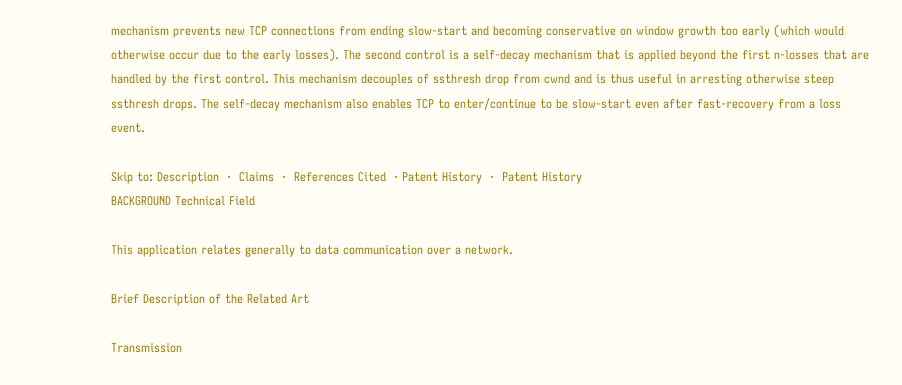mechanism prevents new TCP connections from ending slow-start and becoming conservative on window growth too early (which would otherwise occur due to the early losses). The second control is a self-decay mechanism that is applied beyond the first n-losses that are handled by the first control. This mechanism decouples of ssthresh drop from cwnd and is thus useful in arresting otherwise steep ssthresh drops. The self-decay mechanism also enables TCP to enter/continue to be slow-start even after fast-recovery from a loss event.

Skip to: Description  ·  Claims  ·  References Cited  · Patent History  ·  Patent History
BACKGROUND Technical Field

This application relates generally to data communication over a network.

Brief Description of the Related Art

Transmission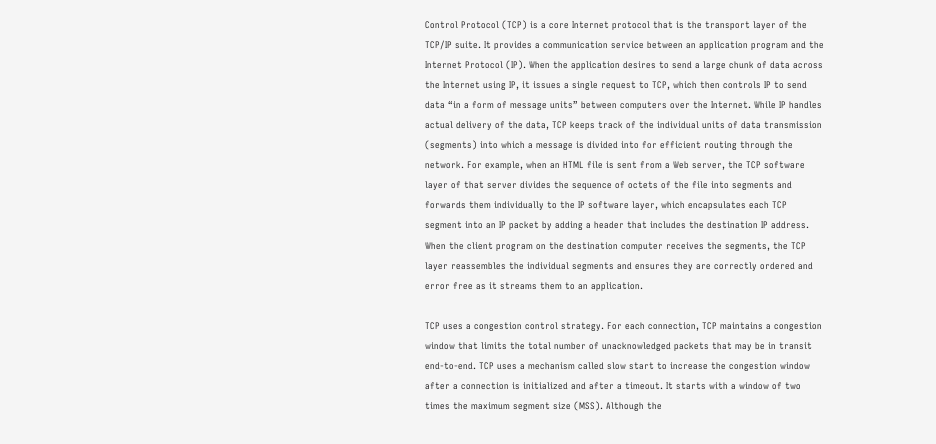Control Protocol (TCP) is a core Internet protocol that is the transport layer of the TCP/IP suite. It provides a communication service between an application program and the Internet Protocol (IP). When the application desires to send a large chunk of data across the Internet using IP, it issues a single request to TCP, which then controls IP to send data “in a form of message units” between computers over the Internet. While IP handles actual delivery of the data, TCP keeps track of the individual units of data transmission (segments) into which a message is divided into for efficient routing through the network. For example, when an HTML file is sent from a Web server, the TCP software layer of that server divides the sequence of octets of the file into segments and forwards them individually to the IP software layer, which encapsulates each TCP segment into an IP packet by adding a header that includes the destination IP address. When the client program on the destination computer receives the segments, the TCP layer reassembles the individual segments and ensures they are correctly ordered and error free as it streams them to an application.

TCP uses a congestion control strategy. For each connection, TCP maintains a congestion window that limits the total number of unacknowledged packets that may be in transit end-to-end. TCP uses a mechanism called slow start to increase the congestion window after a connection is initialized and after a timeout. It starts with a window of two times the maximum segment size (MSS). Although the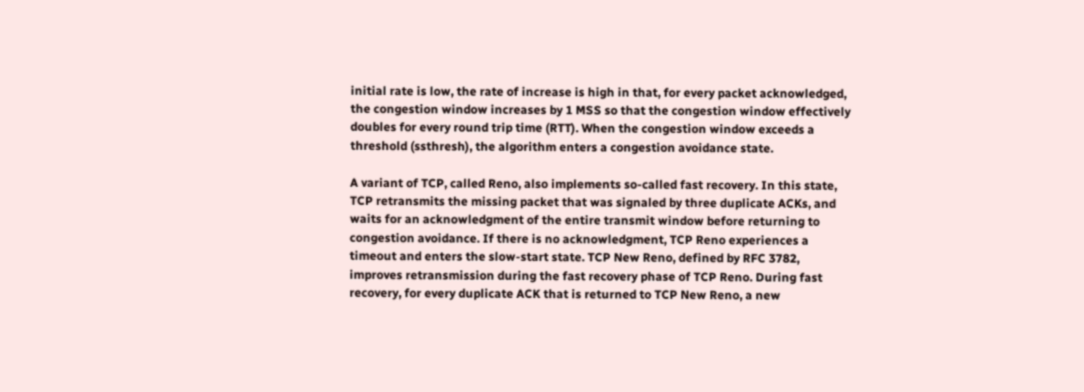initial rate is low, the rate of increase is high in that, for every packet acknowledged, the congestion window increases by 1 MSS so that the congestion window effectively doubles for every round trip time (RTT). When the congestion window exceeds a threshold (ssthresh), the algorithm enters a congestion avoidance state.

A variant of TCP, called Reno, also implements so-called fast recovery. In this state, TCP retransmits the missing packet that was signaled by three duplicate ACKs, and waits for an acknowledgment of the entire transmit window before returning to congestion avoidance. If there is no acknowledgment, TCP Reno experiences a timeout and enters the slow-start state. TCP New Reno, defined by RFC 3782, improves retransmission during the fast recovery phase of TCP Reno. During fast recovery, for every duplicate ACK that is returned to TCP New Reno, a new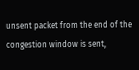unsent packet from the end of the congestion window is sent,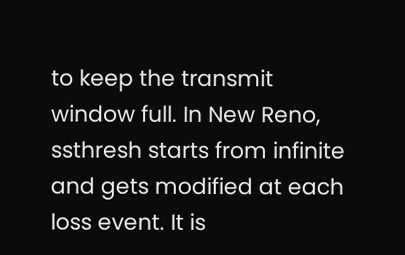to keep the transmit window full. In New Reno, ssthresh starts from infinite and gets modified at each loss event. It is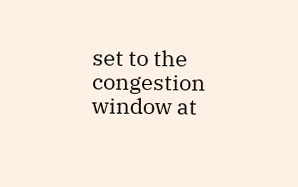set to the congestion window at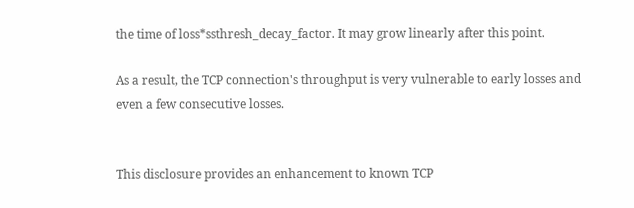the time of loss*ssthresh_decay_factor. It may grow linearly after this point.

As a result, the TCP connection's throughput is very vulnerable to early losses and even a few consecutive losses.


This disclosure provides an enhancement to known TCP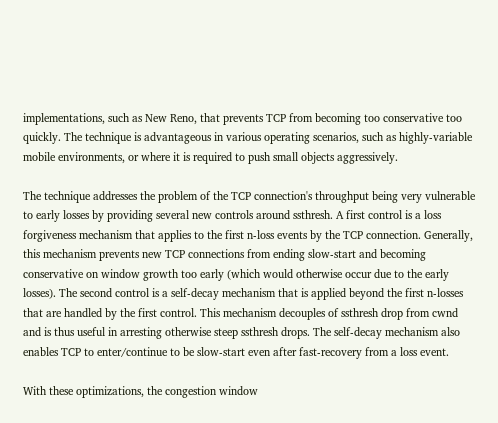implementations, such as New Reno, that prevents TCP from becoming too conservative too quickly. The technique is advantageous in various operating scenarios, such as highly-variable mobile environments, or where it is required to push small objects aggressively.

The technique addresses the problem of the TCP connection's throughput being very vulnerable to early losses by providing several new controls around ssthresh. A first control is a loss forgiveness mechanism that applies to the first n-loss events by the TCP connection. Generally, this mechanism prevents new TCP connections from ending slow-start and becoming conservative on window growth too early (which would otherwise occur due to the early losses). The second control is a self-decay mechanism that is applied beyond the first n-losses that are handled by the first control. This mechanism decouples of ssthresh drop from cwnd and is thus useful in arresting otherwise steep ssthresh drops. The self-decay mechanism also enables TCP to enter/continue to be slow-start even after fast-recovery from a loss event.

With these optimizations, the congestion window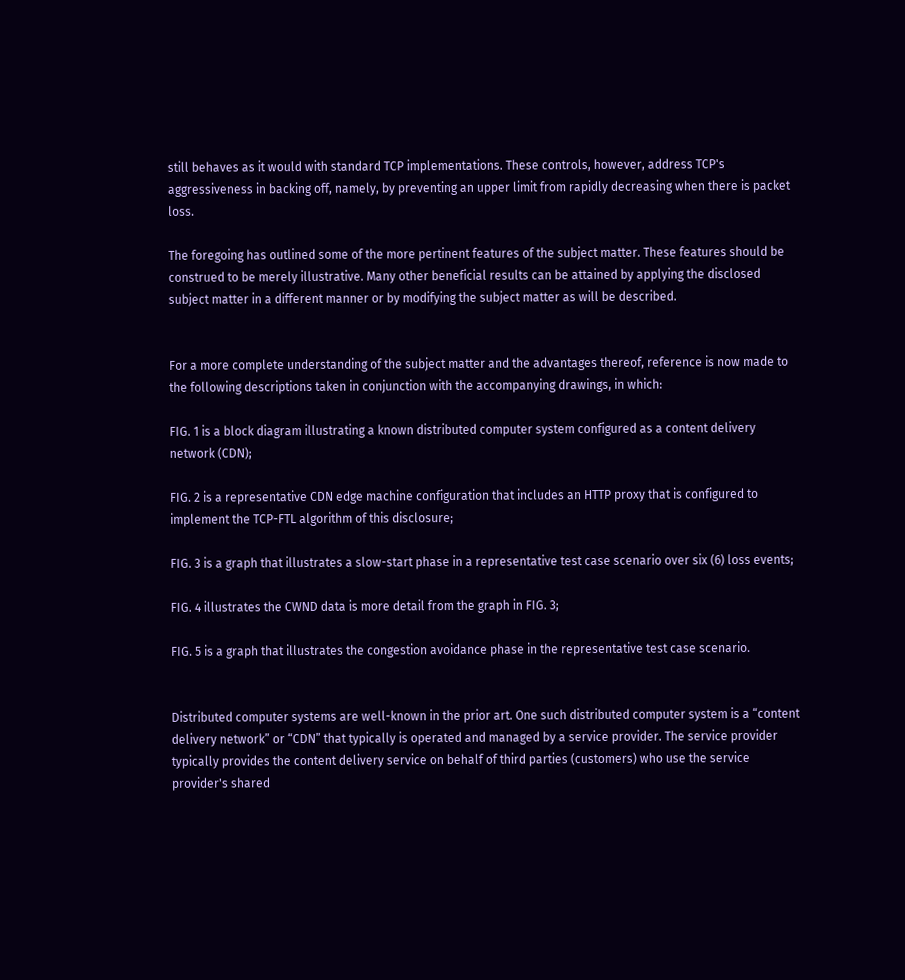still behaves as it would with standard TCP implementations. These controls, however, address TCP's aggressiveness in backing off, namely, by preventing an upper limit from rapidly decreasing when there is packet loss.

The foregoing has outlined some of the more pertinent features of the subject matter. These features should be construed to be merely illustrative. Many other beneficial results can be attained by applying the disclosed subject matter in a different manner or by modifying the subject matter as will be described.


For a more complete understanding of the subject matter and the advantages thereof, reference is now made to the following descriptions taken in conjunction with the accompanying drawings, in which:

FIG. 1 is a block diagram illustrating a known distributed computer system configured as a content delivery network (CDN);

FIG. 2 is a representative CDN edge machine configuration that includes an HTTP proxy that is configured to implement the TCP-FTL algorithm of this disclosure;

FIG. 3 is a graph that illustrates a slow-start phase in a representative test case scenario over six (6) loss events;

FIG. 4 illustrates the CWND data is more detail from the graph in FIG. 3;

FIG. 5 is a graph that illustrates the congestion avoidance phase in the representative test case scenario.


Distributed computer systems are well-known in the prior art. One such distributed computer system is a “content delivery network” or “CDN” that typically is operated and managed by a service provider. The service provider typically provides the content delivery service on behalf of third parties (customers) who use the service provider's shared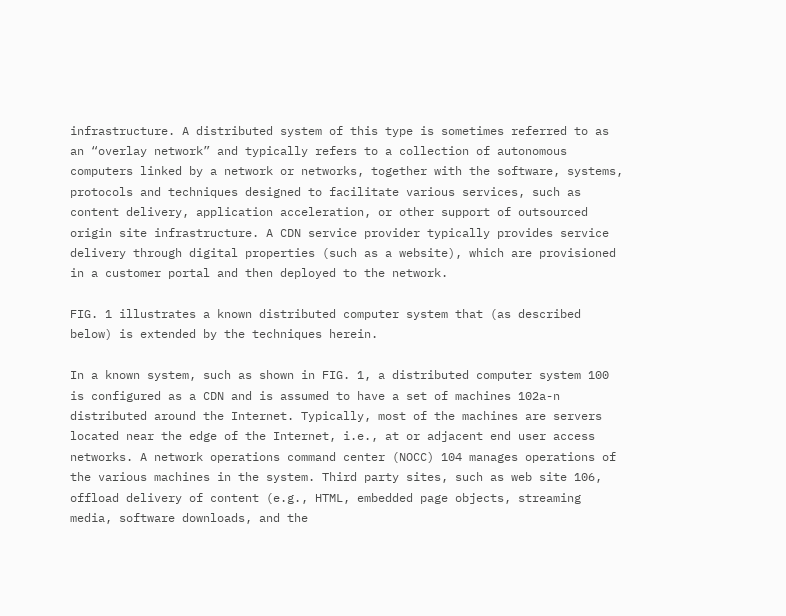infrastructure. A distributed system of this type is sometimes referred to as an “overlay network” and typically refers to a collection of autonomous computers linked by a network or networks, together with the software, systems, protocols and techniques designed to facilitate various services, such as content delivery, application acceleration, or other support of outsourced origin site infrastructure. A CDN service provider typically provides service delivery through digital properties (such as a website), which are provisioned in a customer portal and then deployed to the network.

FIG. 1 illustrates a known distributed computer system that (as described below) is extended by the techniques herein.

In a known system, such as shown in FIG. 1, a distributed computer system 100 is configured as a CDN and is assumed to have a set of machines 102a-n distributed around the Internet. Typically, most of the machines are servers located near the edge of the Internet, i.e., at or adjacent end user access networks. A network operations command center (NOCC) 104 manages operations of the various machines in the system. Third party sites, such as web site 106, offload delivery of content (e.g., HTML, embedded page objects, streaming media, software downloads, and the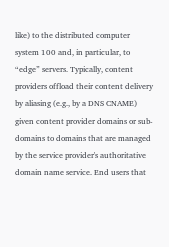like) to the distributed computer system 100 and, in particular, to “edge” servers. Typically, content providers offload their content delivery by aliasing (e.g., by a DNS CNAME) given content provider domains or sub-domains to domains that are managed by the service provider's authoritative domain name service. End users that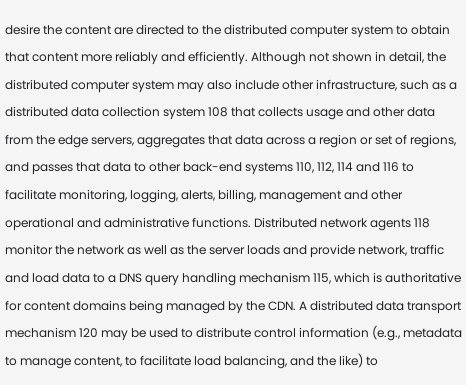desire the content are directed to the distributed computer system to obtain that content more reliably and efficiently. Although not shown in detail, the distributed computer system may also include other infrastructure, such as a distributed data collection system 108 that collects usage and other data from the edge servers, aggregates that data across a region or set of regions, and passes that data to other back-end systems 110, 112, 114 and 116 to facilitate monitoring, logging, alerts, billing, management and other operational and administrative functions. Distributed network agents 118 monitor the network as well as the server loads and provide network, traffic and load data to a DNS query handling mechanism 115, which is authoritative for content domains being managed by the CDN. A distributed data transport mechanism 120 may be used to distribute control information (e.g., metadata to manage content, to facilitate load balancing, and the like) to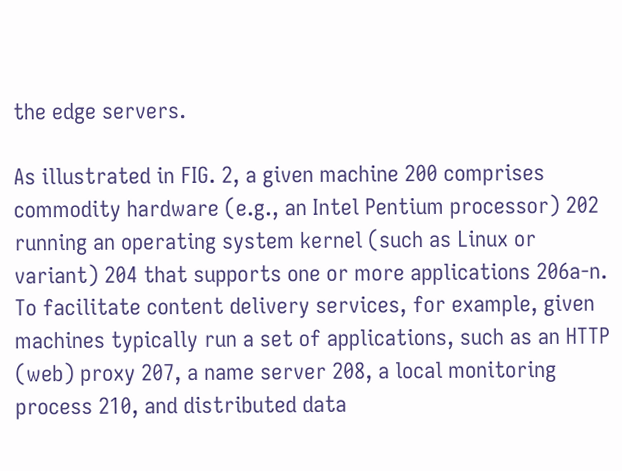the edge servers.

As illustrated in FIG. 2, a given machine 200 comprises commodity hardware (e.g., an Intel Pentium processor) 202 running an operating system kernel (such as Linux or variant) 204 that supports one or more applications 206a-n. To facilitate content delivery services, for example, given machines typically run a set of applications, such as an HTTP (web) proxy 207, a name server 208, a local monitoring process 210, and distributed data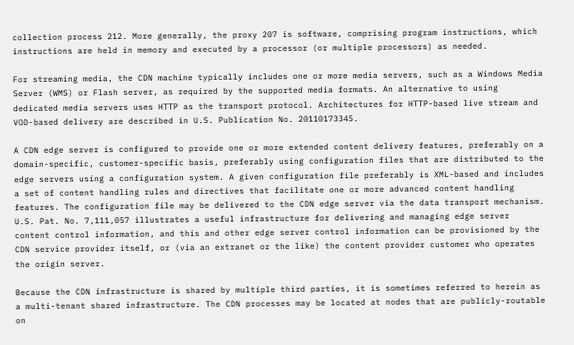collection process 212. More generally, the proxy 207 is software, comprising program instructions, which instructions are held in memory and executed by a processor (or multiple processors) as needed.

For streaming media, the CDN machine typically includes one or more media servers, such as a Windows Media Server (WMS) or Flash server, as required by the supported media formats. An alternative to using dedicated media servers uses HTTP as the transport protocol. Architectures for HTTP-based live stream and VOD-based delivery are described in U.S. Publication No. 20110173345.

A CDN edge server is configured to provide one or more extended content delivery features, preferably on a domain-specific, customer-specific basis, preferably using configuration files that are distributed to the edge servers using a configuration system. A given configuration file preferably is XML-based and includes a set of content handling rules and directives that facilitate one or more advanced content handling features. The configuration file may be delivered to the CDN edge server via the data transport mechanism. U.S. Pat. No. 7,111,057 illustrates a useful infrastructure for delivering and managing edge server content control information, and this and other edge server control information can be provisioned by the CDN service provider itself, or (via an extranet or the like) the content provider customer who operates the origin server.

Because the CDN infrastructure is shared by multiple third parties, it is sometimes referred to herein as a multi-tenant shared infrastructure. The CDN processes may be located at nodes that are publicly-routable on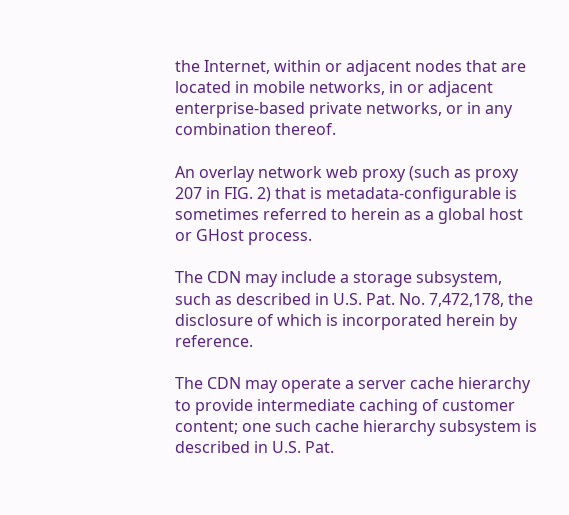the Internet, within or adjacent nodes that are located in mobile networks, in or adjacent enterprise-based private networks, or in any combination thereof.

An overlay network web proxy (such as proxy 207 in FIG. 2) that is metadata-configurable is sometimes referred to herein as a global host or GHost process.

The CDN may include a storage subsystem, such as described in U.S. Pat. No. 7,472,178, the disclosure of which is incorporated herein by reference.

The CDN may operate a server cache hierarchy to provide intermediate caching of customer content; one such cache hierarchy subsystem is described in U.S. Pat.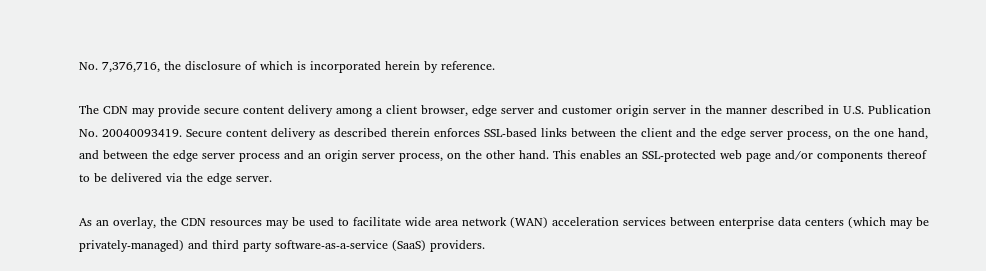No. 7,376,716, the disclosure of which is incorporated herein by reference.

The CDN may provide secure content delivery among a client browser, edge server and customer origin server in the manner described in U.S. Publication No. 20040093419. Secure content delivery as described therein enforces SSL-based links between the client and the edge server process, on the one hand, and between the edge server process and an origin server process, on the other hand. This enables an SSL-protected web page and/or components thereof to be delivered via the edge server.

As an overlay, the CDN resources may be used to facilitate wide area network (WAN) acceleration services between enterprise data centers (which may be privately-managed) and third party software-as-a-service (SaaS) providers.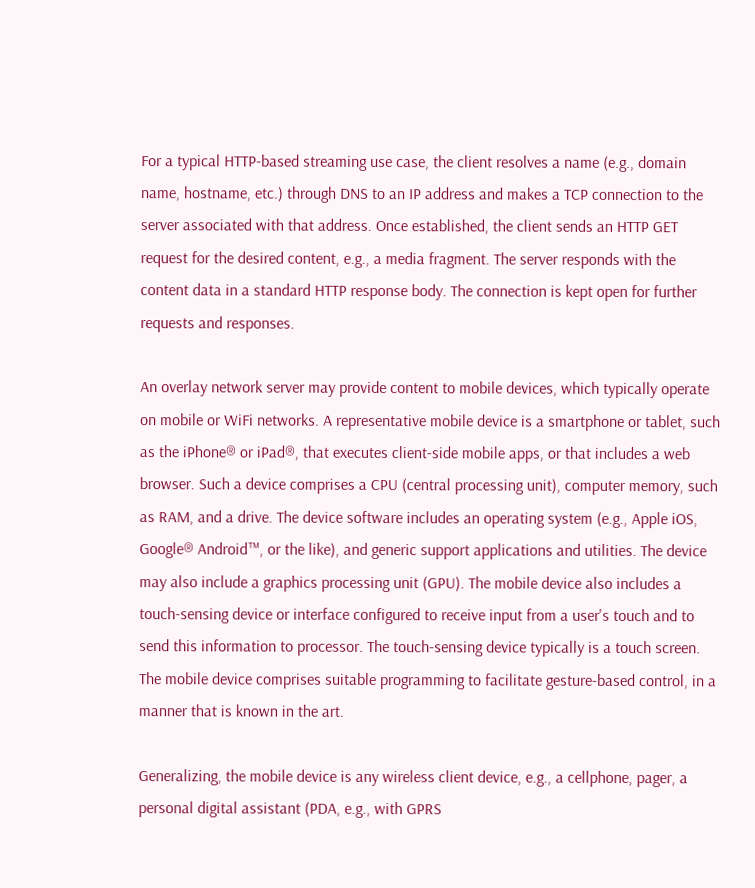For a typical HTTP-based streaming use case, the client resolves a name (e.g., domain name, hostname, etc.) through DNS to an IP address and makes a TCP connection to the server associated with that address. Once established, the client sends an HTTP GET request for the desired content, e.g., a media fragment. The server responds with the content data in a standard HTTP response body. The connection is kept open for further requests and responses.

An overlay network server may provide content to mobile devices, which typically operate on mobile or WiFi networks. A representative mobile device is a smartphone or tablet, such as the iPhone® or iPad®, that executes client-side mobile apps, or that includes a web browser. Such a device comprises a CPU (central processing unit), computer memory, such as RAM, and a drive. The device software includes an operating system (e.g., Apple iOS, Google® Android™, or the like), and generic support applications and utilities. The device may also include a graphics processing unit (GPU). The mobile device also includes a touch-sensing device or interface configured to receive input from a user's touch and to send this information to processor. The touch-sensing device typically is a touch screen. The mobile device comprises suitable programming to facilitate gesture-based control, in a manner that is known in the art.

Generalizing, the mobile device is any wireless client device, e.g., a cellphone, pager, a personal digital assistant (PDA, e.g., with GPRS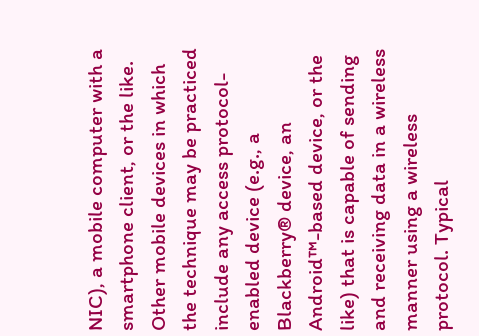NIC), a mobile computer with a smartphone client, or the like. Other mobile devices in which the technique may be practiced include any access protocol-enabled device (e.g., a Blackberry® device, an Android™-based device, or the like) that is capable of sending and receiving data in a wireless manner using a wireless protocol. Typical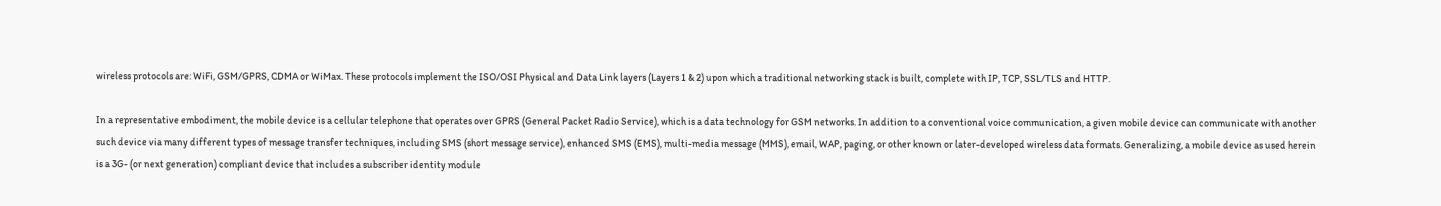wireless protocols are: WiFi, GSM/GPRS, CDMA or WiMax. These protocols implement the ISO/OSI Physical and Data Link layers (Layers 1 & 2) upon which a traditional networking stack is built, complete with IP, TCP, SSL/TLS and HTTP.

In a representative embodiment, the mobile device is a cellular telephone that operates over GPRS (General Packet Radio Service), which is a data technology for GSM networks. In addition to a conventional voice communication, a given mobile device can communicate with another such device via many different types of message transfer techniques, including SMS (short message service), enhanced SMS (EMS), multi-media message (MMS), email, WAP, paging, or other known or later-developed wireless data formats. Generalizing, a mobile device as used herein is a 3G- (or next generation) compliant device that includes a subscriber identity module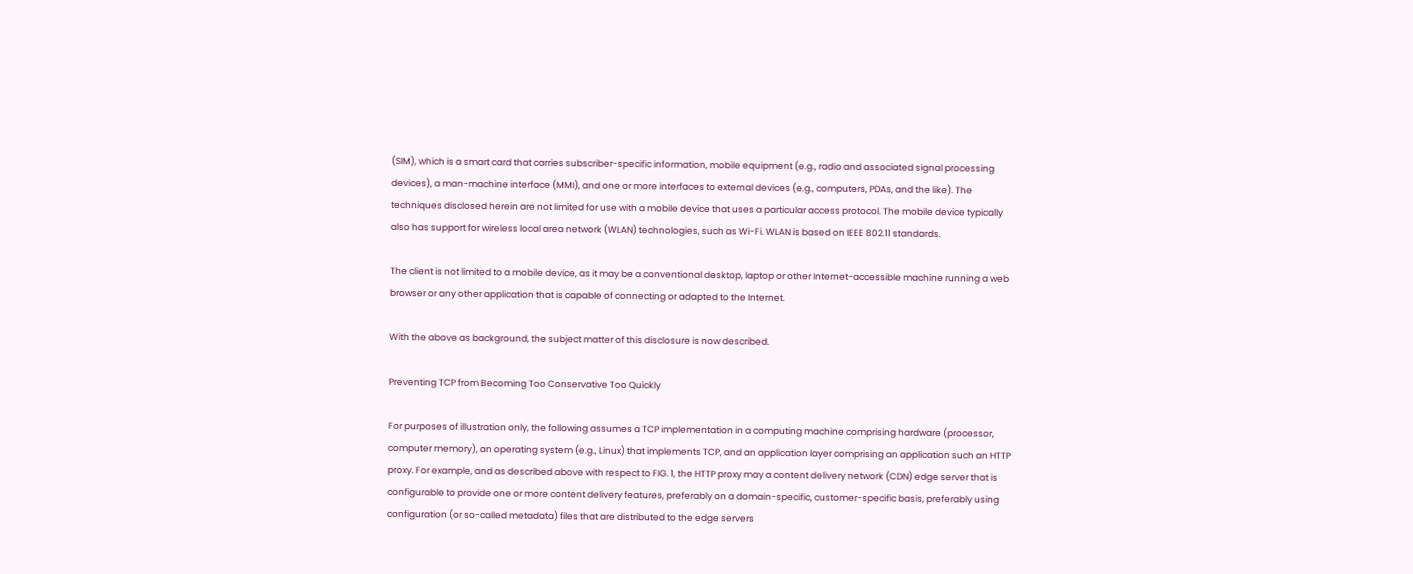(SIM), which is a smart card that carries subscriber-specific information, mobile equipment (e.g., radio and associated signal processing devices), a man-machine interface (MMI), and one or more interfaces to external devices (e.g., computers, PDAs, and the like). The techniques disclosed herein are not limited for use with a mobile device that uses a particular access protocol. The mobile device typically also has support for wireless local area network (WLAN) technologies, such as Wi-Fi. WLAN is based on IEEE 802.11 standards.

The client is not limited to a mobile device, as it may be a conventional desktop, laptop or other Internet-accessible machine running a web browser or any other application that is capable of connecting or adapted to the Internet.

With the above as background, the subject matter of this disclosure is now described.

Preventing TCP from Becoming Too Conservative Too Quickly

For purposes of illustration only, the following assumes a TCP implementation in a computing machine comprising hardware (processor, computer memory), an operating system (e.g., Linux) that implements TCP, and an application layer comprising an application such an HTTP proxy. For example, and as described above with respect to FIG. 1, the HTTP proxy may a content delivery network (CDN) edge server that is configurable to provide one or more content delivery features, preferably on a domain-specific, customer-specific basis, preferably using configuration (or so-called metadata) files that are distributed to the edge servers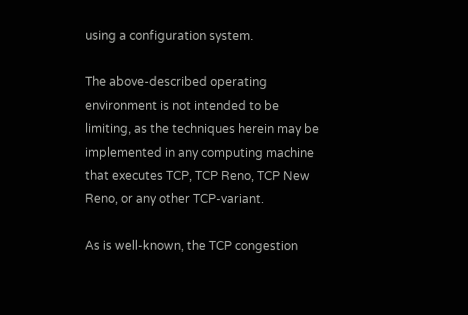using a configuration system.

The above-described operating environment is not intended to be limiting, as the techniques herein may be implemented in any computing machine that executes TCP, TCP Reno, TCP New Reno, or any other TCP-variant.

As is well-known, the TCP congestion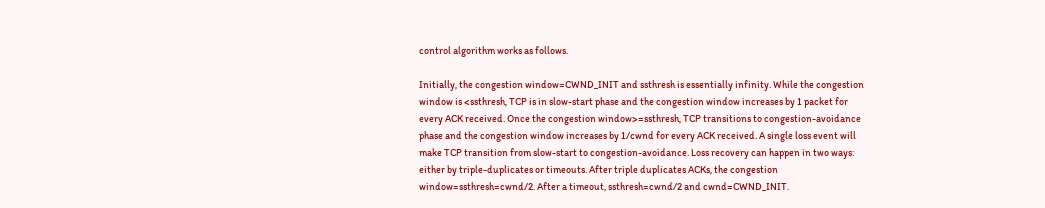control algorithm works as follows.

Initially, the congestion window=CWND_INIT and ssthresh is essentially infinity. While the congestion window is <ssthresh, TCP is in slow-start phase and the congestion window increases by 1 packet for every ACK received. Once the congestion window>=ssthresh, TCP transitions to congestion-avoidance phase and the congestion window increases by 1/cwnd for every ACK received. A single loss event will make TCP transition from slow-start to congestion-avoidance. Loss recovery can happen in two ways: either by triple-duplicates or timeouts. After triple duplicates ACKs, the congestion window=ssthresh=cwnd/2. After a timeout, ssthresh=cwnd/2 and cwnd=CWND_INIT.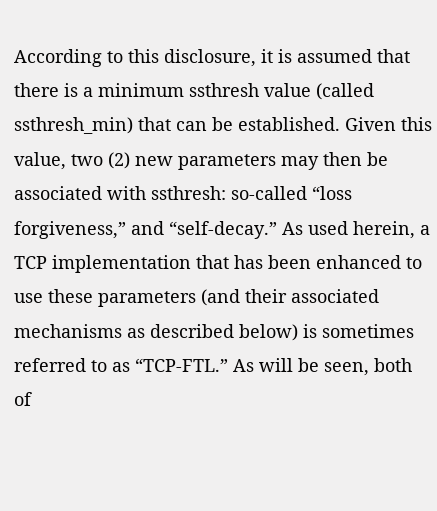According to this disclosure, it is assumed that there is a minimum ssthresh value (called ssthresh_min) that can be established. Given this value, two (2) new parameters may then be associated with ssthresh: so-called “loss forgiveness,” and “self-decay.” As used herein, a TCP implementation that has been enhanced to use these parameters (and their associated mechanisms as described below) is sometimes referred to as “TCP-FTL.” As will be seen, both of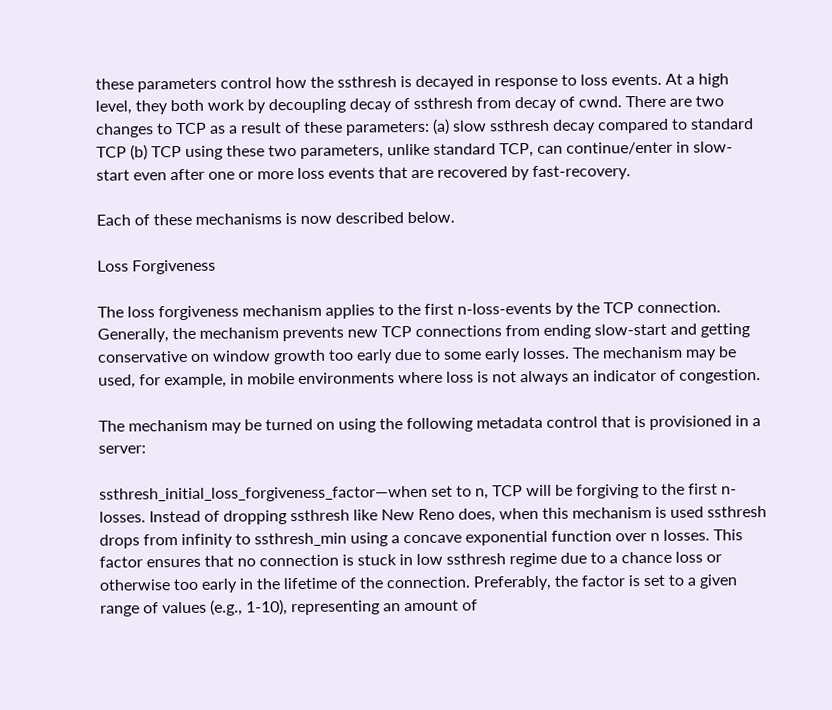these parameters control how the ssthresh is decayed in response to loss events. At a high level, they both work by decoupling decay of ssthresh from decay of cwnd. There are two changes to TCP as a result of these parameters: (a) slow ssthresh decay compared to standard TCP (b) TCP using these two parameters, unlike standard TCP, can continue/enter in slow-start even after one or more loss events that are recovered by fast-recovery.

Each of these mechanisms is now described below.

Loss Forgiveness

The loss forgiveness mechanism applies to the first n-loss-events by the TCP connection. Generally, the mechanism prevents new TCP connections from ending slow-start and getting conservative on window growth too early due to some early losses. The mechanism may be used, for example, in mobile environments where loss is not always an indicator of congestion.

The mechanism may be turned on using the following metadata control that is provisioned in a server:

ssthresh_initial_loss_forgiveness_factor—when set to n, TCP will be forgiving to the first n-losses. Instead of dropping ssthresh like New Reno does, when this mechanism is used ssthresh drops from infinity to ssthresh_min using a concave exponential function over n losses. This factor ensures that no connection is stuck in low ssthresh regime due to a chance loss or otherwise too early in the lifetime of the connection. Preferably, the factor is set to a given range of values (e.g., 1-10), representing an amount of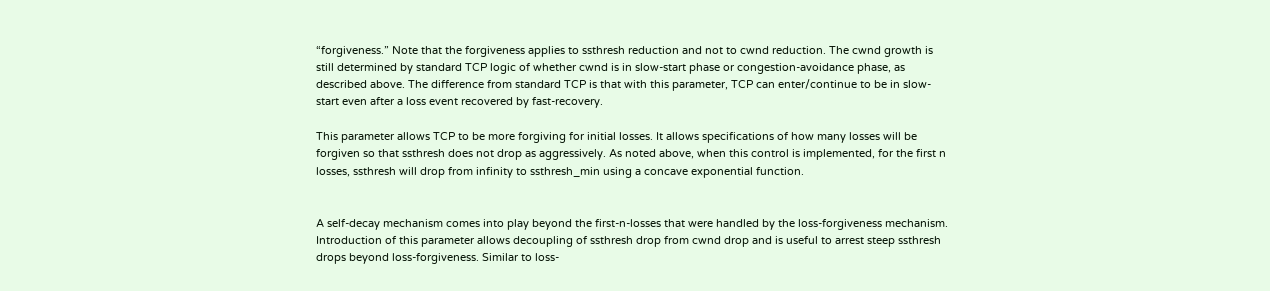“forgiveness.” Note that the forgiveness applies to ssthresh reduction and not to cwnd reduction. The cwnd growth is still determined by standard TCP logic of whether cwnd is in slow-start phase or congestion-avoidance phase, as described above. The difference from standard TCP is that with this parameter, TCP can enter/continue to be in slow-start even after a loss event recovered by fast-recovery.

This parameter allows TCP to be more forgiving for initial losses. It allows specifications of how many losses will be forgiven so that ssthresh does not drop as aggressively. As noted above, when this control is implemented, for the first n losses, ssthresh will drop from infinity to ssthresh_min using a concave exponential function.


A self-decay mechanism comes into play beyond the first-n-losses that were handled by the loss-forgiveness mechanism. Introduction of this parameter allows decoupling of ssthresh drop from cwnd drop and is useful to arrest steep ssthresh drops beyond loss-forgiveness. Similar to loss-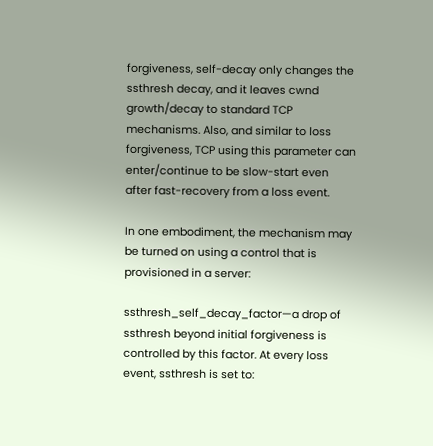forgiveness, self-decay only changes the ssthresh decay, and it leaves cwnd growth/decay to standard TCP mechanisms. Also, and similar to loss forgiveness, TCP using this parameter can enter/continue to be slow-start even after fast-recovery from a loss event.

In one embodiment, the mechanism may be turned on using a control that is provisioned in a server:

ssthresh_self_decay_factor—a drop of ssthresh beyond initial forgiveness is controlled by this factor. At every loss event, ssthresh is set to: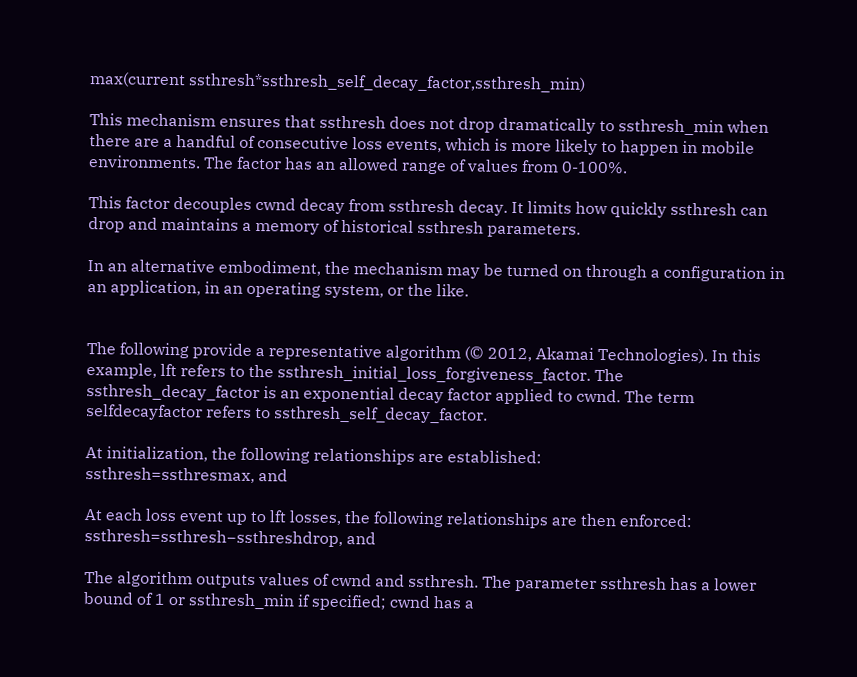max(current ssthresh*ssthresh_self_decay_factor,ssthresh_min)

This mechanism ensures that ssthresh does not drop dramatically to ssthresh_min when there are a handful of consecutive loss events, which is more likely to happen in mobile environments. The factor has an allowed range of values from 0-100%.

This factor decouples cwnd decay from ssthresh decay. It limits how quickly ssthresh can drop and maintains a memory of historical ssthresh parameters.

In an alternative embodiment, the mechanism may be turned on through a configuration in an application, in an operating system, or the like.


The following provide a representative algorithm (© 2012, Akamai Technologies). In this example, lft refers to the ssthresh_initial_loss_forgiveness_factor. The ssthresh_decay_factor is an exponential decay factor applied to cwnd. The term selfdecayfactor refers to ssthresh_self_decay_factor.

At initialization, the following relationships are established:
ssthresh=ssthresmax, and

At each loss event up to lft losses, the following relationships are then enforced:
ssthresh=ssthresh−ssthreshdrop, and

The algorithm outputs values of cwnd and ssthresh. The parameter ssthresh has a lower bound of 1 or ssthresh_min if specified; cwnd has a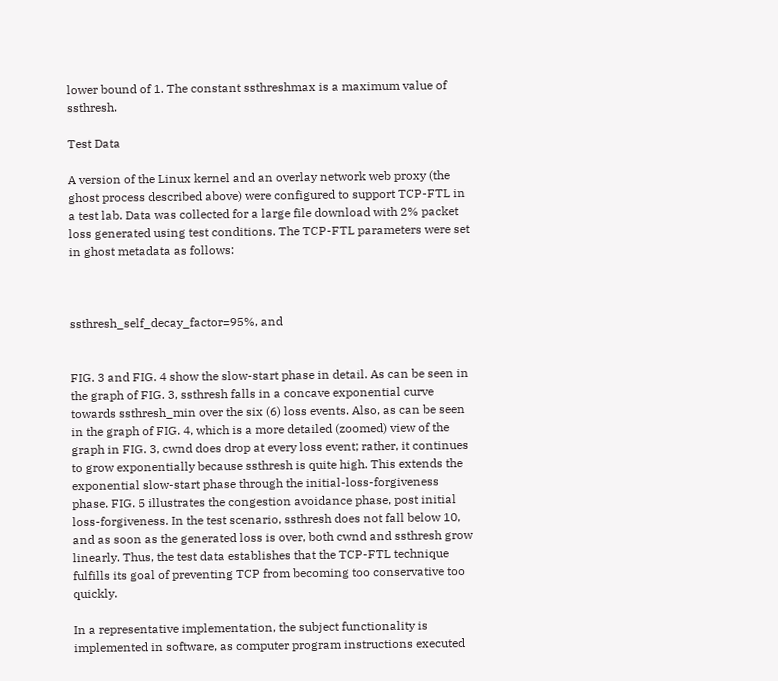lower bound of 1. The constant ssthreshmax is a maximum value of ssthresh.

Test Data

A version of the Linux kernel and an overlay network web proxy (the ghost process described above) were configured to support TCP-FTL in a test lab. Data was collected for a large file download with 2% packet loss generated using test conditions. The TCP-FTL parameters were set in ghost metadata as follows:



ssthresh_self_decay_factor=95%, and


FIG. 3 and FIG. 4 show the slow-start phase in detail. As can be seen in the graph of FIG. 3, ssthresh falls in a concave exponential curve towards ssthresh_min over the six (6) loss events. Also, as can be seen in the graph of FIG. 4, which is a more detailed (zoomed) view of the graph in FIG. 3, cwnd does drop at every loss event; rather, it continues to grow exponentially because ssthresh is quite high. This extends the exponential slow-start phase through the initial-loss-forgiveness phase. FIG. 5 illustrates the congestion avoidance phase, post initial loss-forgiveness. In the test scenario, ssthresh does not fall below 10, and as soon as the generated loss is over, both cwnd and ssthresh grow linearly. Thus, the test data establishes that the TCP-FTL technique fulfills its goal of preventing TCP from becoming too conservative too quickly.

In a representative implementation, the subject functionality is implemented in software, as computer program instructions executed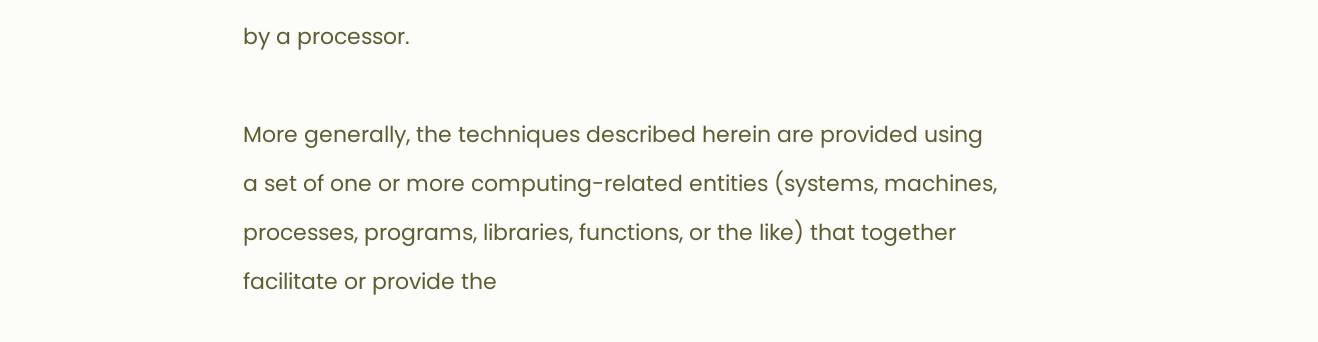by a processor.

More generally, the techniques described herein are provided using a set of one or more computing-related entities (systems, machines, processes, programs, libraries, functions, or the like) that together facilitate or provide the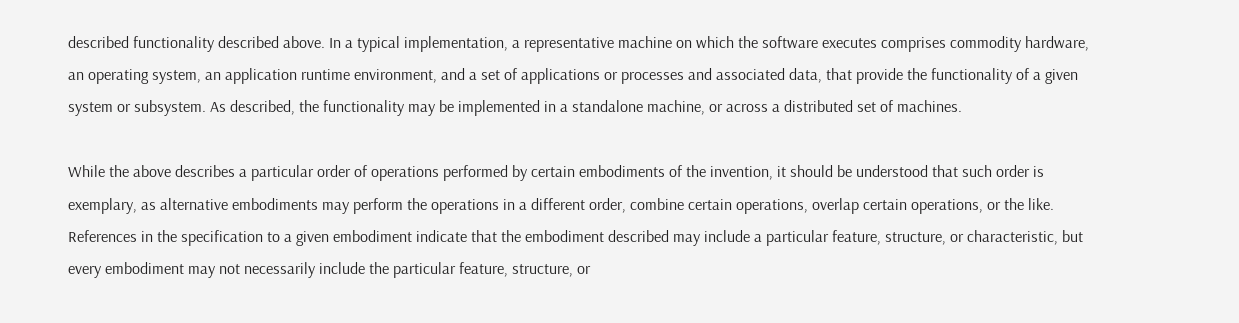described functionality described above. In a typical implementation, a representative machine on which the software executes comprises commodity hardware, an operating system, an application runtime environment, and a set of applications or processes and associated data, that provide the functionality of a given system or subsystem. As described, the functionality may be implemented in a standalone machine, or across a distributed set of machines.

While the above describes a particular order of operations performed by certain embodiments of the invention, it should be understood that such order is exemplary, as alternative embodiments may perform the operations in a different order, combine certain operations, overlap certain operations, or the like. References in the specification to a given embodiment indicate that the embodiment described may include a particular feature, structure, or characteristic, but every embodiment may not necessarily include the particular feature, structure, or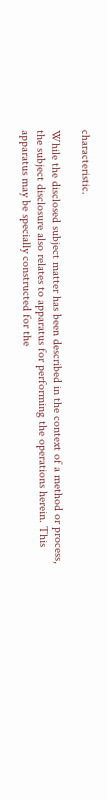characteristic.

While the disclosed subject matter has been described in the context of a method or process, the subject disclosure also relates to apparatus for performing the operations herein. This apparatus may be specially constructed for the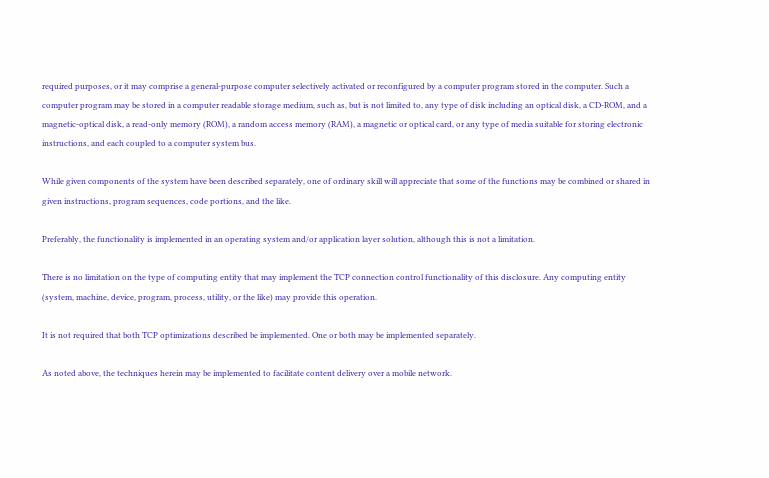required purposes, or it may comprise a general-purpose computer selectively activated or reconfigured by a computer program stored in the computer. Such a computer program may be stored in a computer readable storage medium, such as, but is not limited to, any type of disk including an optical disk, a CD-ROM, and a magnetic-optical disk, a read-only memory (ROM), a random access memory (RAM), a magnetic or optical card, or any type of media suitable for storing electronic instructions, and each coupled to a computer system bus.

While given components of the system have been described separately, one of ordinary skill will appreciate that some of the functions may be combined or shared in given instructions, program sequences, code portions, and the like.

Preferably, the functionality is implemented in an operating system and/or application layer solution, although this is not a limitation.

There is no limitation on the type of computing entity that may implement the TCP connection control functionality of this disclosure. Any computing entity (system, machine, device, program, process, utility, or the like) may provide this operation.

It is not required that both TCP optimizations described be implemented. One or both may be implemented separately.

As noted above, the techniques herein may be implemented to facilitate content delivery over a mobile network.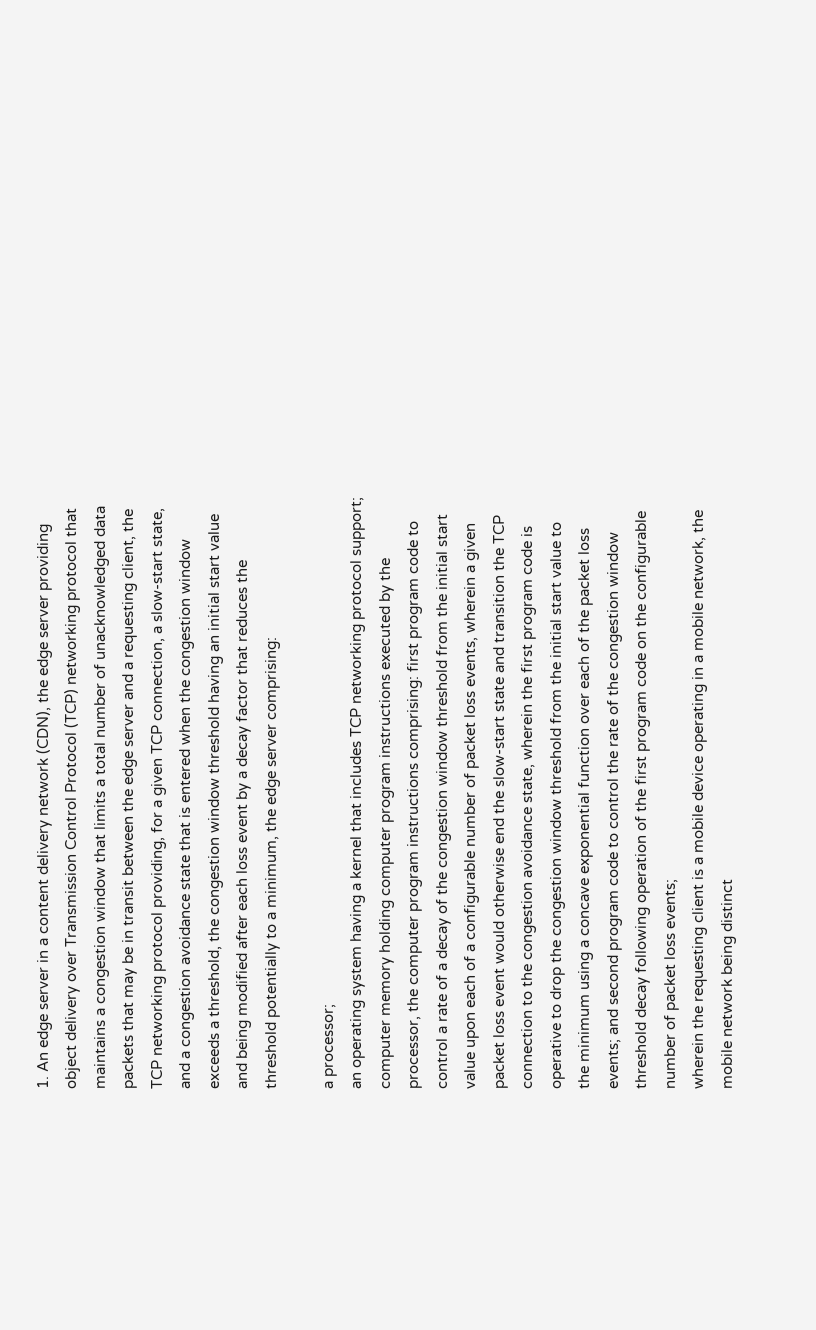1. An edge server in a content delivery network (CDN), the edge server providing object delivery over Transmission Control Protocol (TCP) networking protocol that maintains a congestion window that limits a total number of unacknowledged data packets that may be in transit between the edge server and a requesting client, the TCP networking protocol providing, for a given TCP connection, a slow-start state, and a congestion avoidance state that is entered when the congestion window exceeds a threshold, the congestion window threshold having an initial start value and being modified after each loss event by a decay factor that reduces the threshold potentially to a minimum, the edge server comprising:

a processor;
an operating system having a kernel that includes TCP networking protocol support;
computer memory holding computer program instructions executed by the processor, the computer program instructions comprising: first program code to control a rate of a decay of the congestion window threshold from the initial start value upon each of a configurable number of packet loss events, wherein a given packet loss event would otherwise end the slow-start state and transition the TCP connection to the congestion avoidance state, wherein the first program code is operative to drop the congestion window threshold from the initial start value to the minimum using a concave exponential function over each of the packet loss events; and second program code to control the rate of the congestion window threshold decay following operation of the first program code on the configurable number of packet loss events;
wherein the requesting client is a mobile device operating in a mobile network, the mobile network being distinct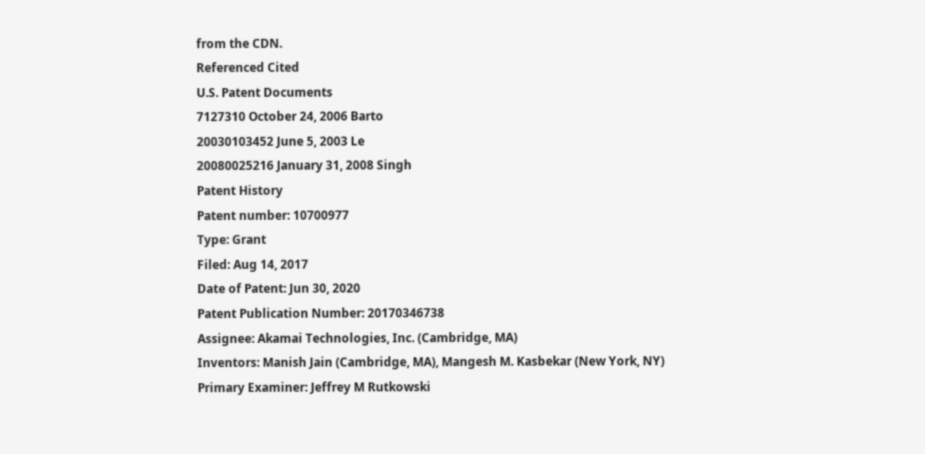from the CDN.
Referenced Cited
U.S. Patent Documents
7127310 October 24, 2006 Barto
20030103452 June 5, 2003 Le
20080025216 January 31, 2008 Singh
Patent History
Patent number: 10700977
Type: Grant
Filed: Aug 14, 2017
Date of Patent: Jun 30, 2020
Patent Publication Number: 20170346738
Assignee: Akamai Technologies, Inc. (Cambridge, MA)
Inventors: Manish Jain (Cambridge, MA), Mangesh M. Kasbekar (New York, NY)
Primary Examiner: Jeffrey M Rutkowski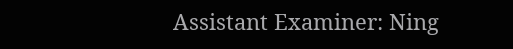Assistant Examiner: Ning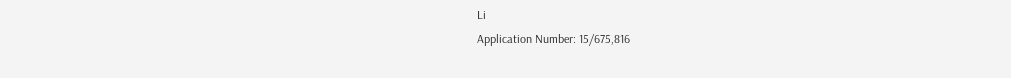Li
Application Number: 15/675,816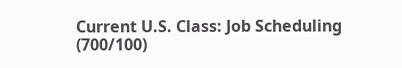Current U.S. Class: Job Scheduling (700/100)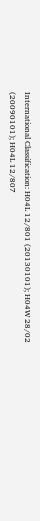International Classification: H04L 12/801 (20130101); H04W 28/02 (20090101); H04L 12/807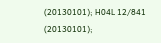(20130101); H04L 12/841 (20130101);